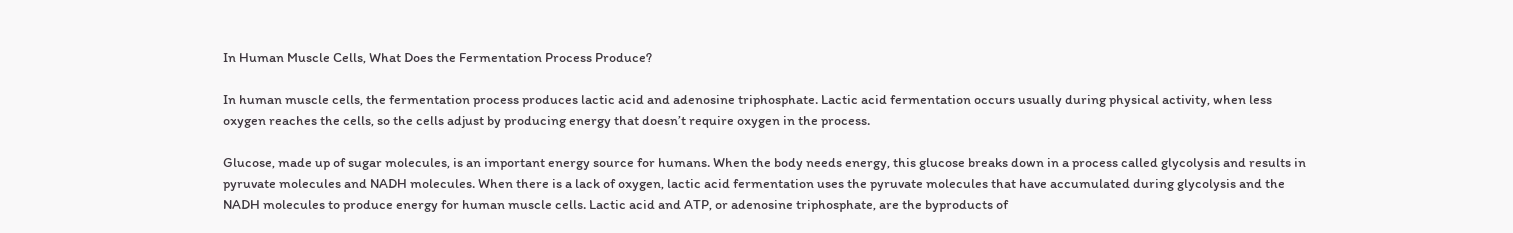In Human Muscle Cells, What Does the Fermentation Process Produce?

In human muscle cells, the fermentation process produces lactic acid and adenosine triphosphate. Lactic acid fermentation occurs usually during physical activity, when less oxygen reaches the cells, so the cells adjust by producing energy that doesn’t require oxygen in the process.

Glucose, made up of sugar molecules, is an important energy source for humans. When the body needs energy, this glucose breaks down in a process called glycolysis and results in pyruvate molecules and NADH molecules. When there is a lack of oxygen, lactic acid fermentation uses the pyruvate molecules that have accumulated during glycolysis and the NADH molecules to produce energy for human muscle cells. Lactic acid and ATP, or adenosine triphosphate, are the byproducts of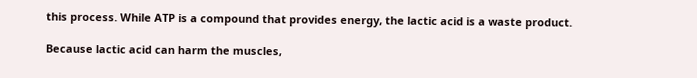this process. While ATP is a compound that provides energy, the lactic acid is a waste product.

Because lactic acid can harm the muscles,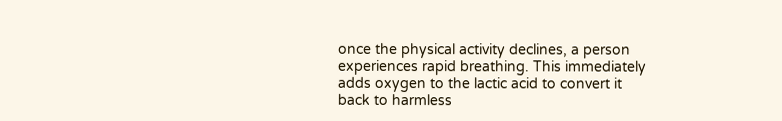once the physical activity declines, a person experiences rapid breathing. This immediately adds oxygen to the lactic acid to convert it back to harmless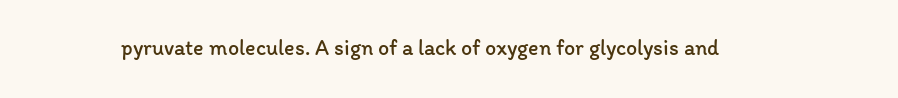pyruvate molecules. A sign of a lack of oxygen for glycolysis and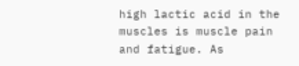high lactic acid in the muscles is muscle pain and fatigue. As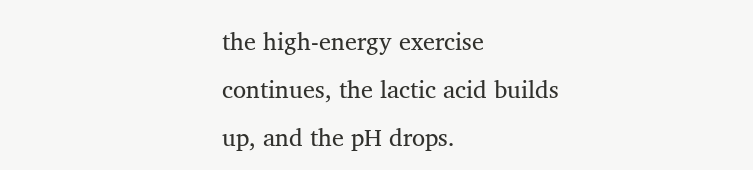the high-energy exercise continues, the lactic acid builds up, and the pH drops.